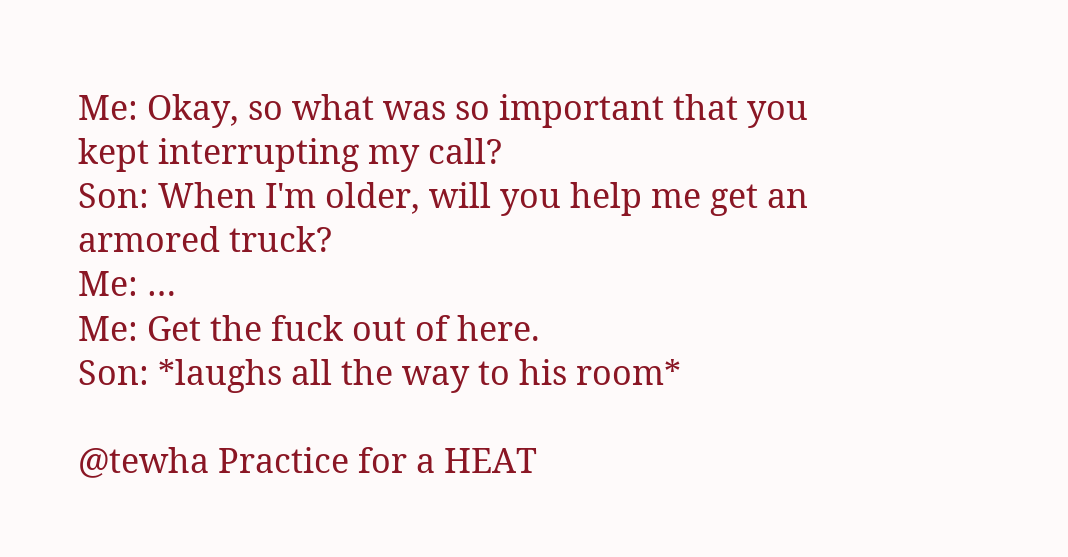Me: Okay, so what was so important that you kept interrupting my call?
Son: When I'm older, will you help me get an armored truck?
Me: …
Me: Get the fuck out of here.
Son: *laughs all the way to his room*

@tewha Practice for a HEAT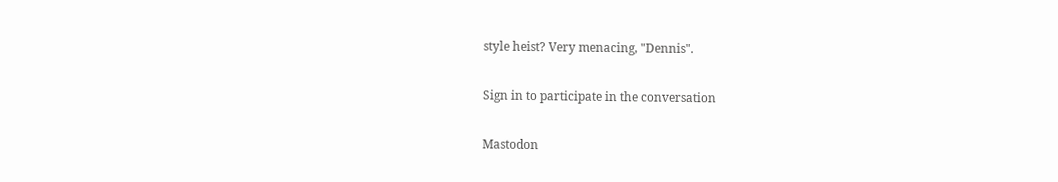style heist? Very menacing, "Dennis".

Sign in to participate in the conversation

Mastodon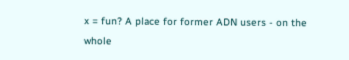x = fun? A place for former ADN users - on the whole